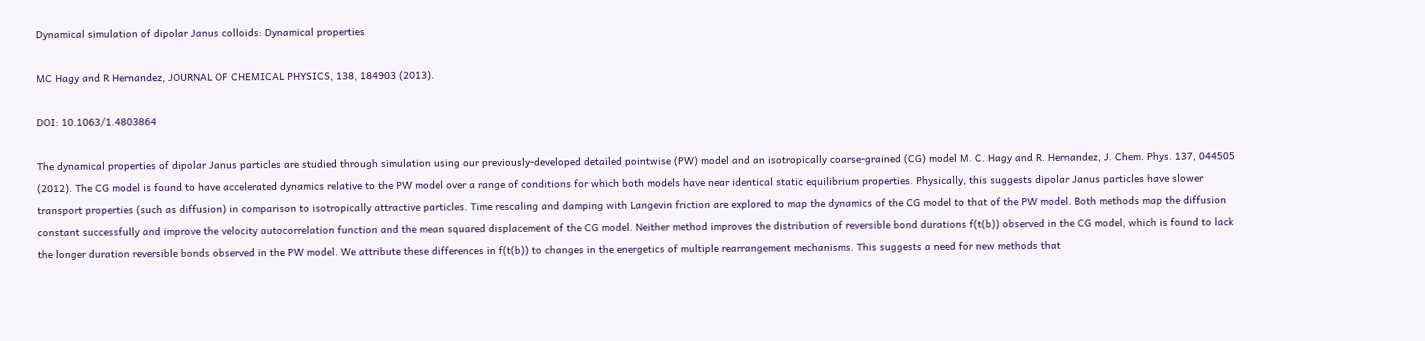Dynamical simulation of dipolar Janus colloids: Dynamical properties

MC Hagy and R Hernandez, JOURNAL OF CHEMICAL PHYSICS, 138, 184903 (2013).

DOI: 10.1063/1.4803864

The dynamical properties of dipolar Janus particles are studied through simulation using our previously-developed detailed pointwise (PW) model and an isotropically coarse-grained (CG) model M. C. Hagy and R. Hernandez, J. Chem. Phys. 137, 044505 (2012). The CG model is found to have accelerated dynamics relative to the PW model over a range of conditions for which both models have near identical static equilibrium properties. Physically, this suggests dipolar Janus particles have slower transport properties (such as diffusion) in comparison to isotropically attractive particles. Time rescaling and damping with Langevin friction are explored to map the dynamics of the CG model to that of the PW model. Both methods map the diffusion constant successfully and improve the velocity autocorrelation function and the mean squared displacement of the CG model. Neither method improves the distribution of reversible bond durations f(t(b)) observed in the CG model, which is found to lack the longer duration reversible bonds observed in the PW model. We attribute these differences in f(t(b)) to changes in the energetics of multiple rearrangement mechanisms. This suggests a need for new methods that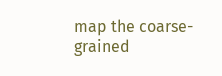map the coarse-grained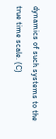dynamics of such systems to the true time scale. (C)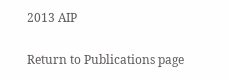2013 AIP

Return to Publications page